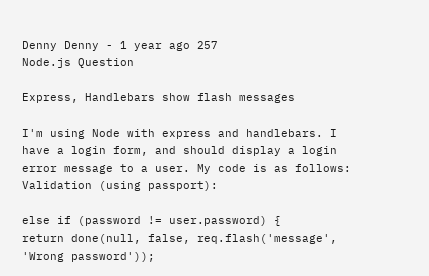Denny Denny - 1 year ago 257
Node.js Question

Express, Handlebars show flash messages

I'm using Node with express and handlebars. I have a login form, and should display a login error message to a user. My code is as follows:
Validation (using passport):

else if (password != user.password) {
return done(null, false, req.flash('message', 'Wrong password'));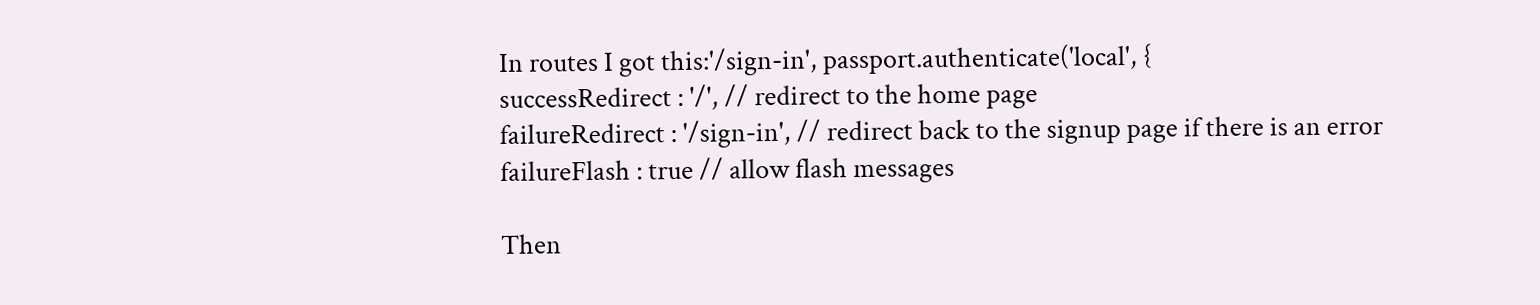In routes I got this:'/sign-in', passport.authenticate('local', {
successRedirect : '/', // redirect to the home page
failureRedirect : '/sign-in', // redirect back to the signup page if there is an error
failureFlash : true // allow flash messages

Then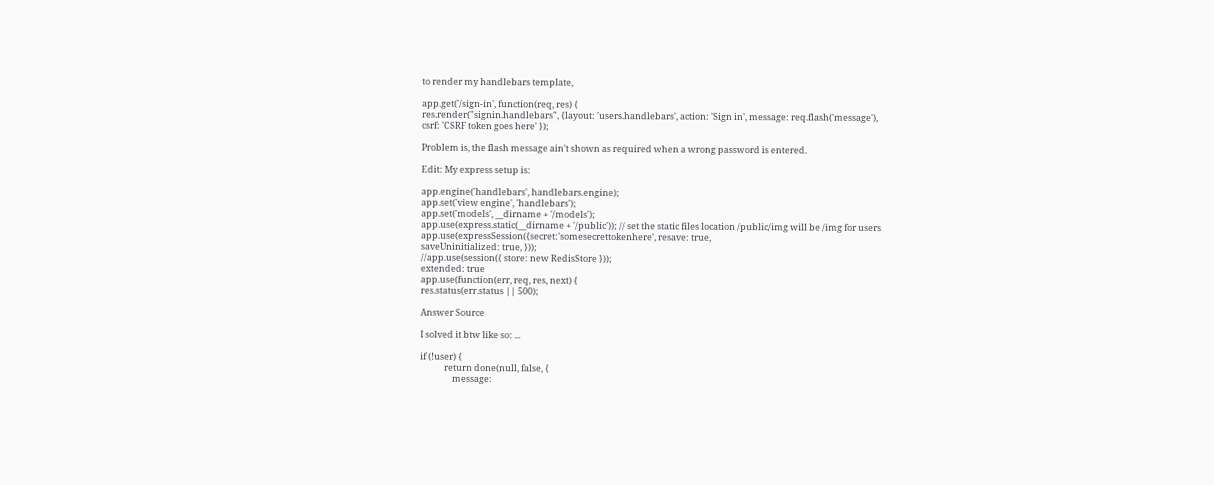to render my handlebars template,

app.get('/sign-in', function(req, res) {
res.render("signin.handlebars", {layout: 'users.handlebars', action: 'Sign in', message: req.flash('message'),
csrf: 'CSRF token goes here' });

Problem is, the flash message ain't shown as required when a wrong password is entered.

Edit: My express setup is:

app.engine('handlebars', handlebars.engine);
app.set('view engine', 'handlebars');
app.set('models', __dirname + '/models');
app.use(express.static(__dirname + '/public')); // set the static files location /public/img will be /img for users
app.use(expressSession({secret:'somesecrettokenhere', resave: true,
saveUninitialized: true, }));
//app.use(session({ store: new RedisStore }));
extended: true
app.use(function(err, req, res, next) {
res.status(err.status || 500);

Answer Source

I solved it btw like so: ...

if (!user) {
            return done(null, false, {
                message: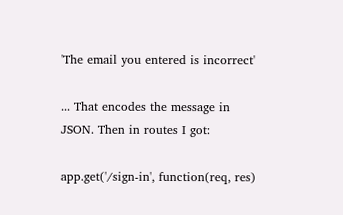'The email you entered is incorrect'

... That encodes the message in JSON. Then in routes I got:

app.get('/sign-in', function(req, res)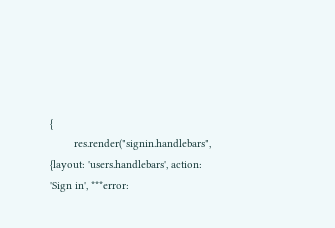{
        res.render("signin.handlebars", {layout: 'users.handlebars', action: 'Sign in', ***error: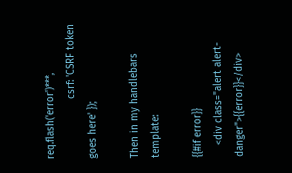req.flash('error')***,
                    csrf: 'CSRF token goes here' });

Then in my handlebars template:

{{#if error}}
    <div class="alert alert-danger">{{error}}</div>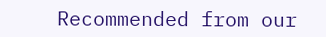Recommended from our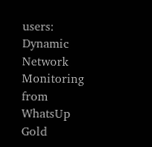users: Dynamic Network Monitoring from WhatsUp Gold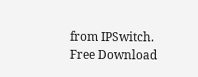from IPSwitch. Free Download